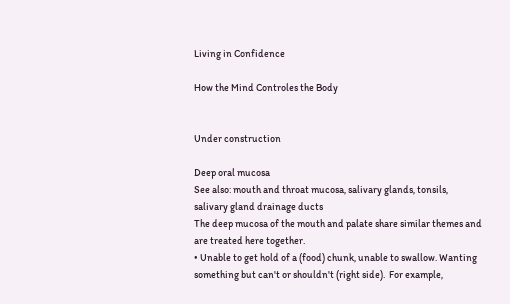Living in Confidence

How the Mind Controles the Body


Under construction

Deep oral mucosa
See also: mouth and throat mucosa, salivary glands, tonsils, salivary gland drainage ducts
The deep mucosa of the mouth and palate share similar themes and are treated here together.
• Unable to get hold of a (food) chunk, unable to swallow. Wanting something but can't or shouldn't (right side).  For example,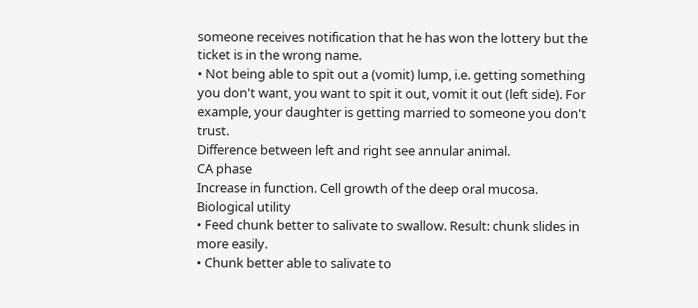someone receives notification that he has won the lottery but the ticket is in the wrong name.
• Not being able to spit out a (vomit) lump, i.e. getting something you don't want, you want to spit it out, vomit it out (left side). For example, your daughter is getting married to someone you don't trust.
Difference between left and right see annular animal.
CA phase
Increase in function. Cell growth of the deep oral mucosa.
Biological utility
• Feed chunk better to salivate to swallow. Result: chunk slides in more easily.
• Chunk better able to salivate to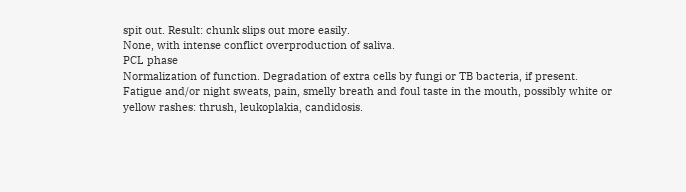spit out. Result: chunk slips out more easily.
None, with intense conflict overproduction of saliva.
PCL phase
Normalization of function. Degradation of extra cells by fungi or TB bacteria, if present.
Fatigue and/or night sweats, pain, smelly breath and foul taste in the mouth, possibly white or yellow rashes: thrush, leukoplakia, candidosis.